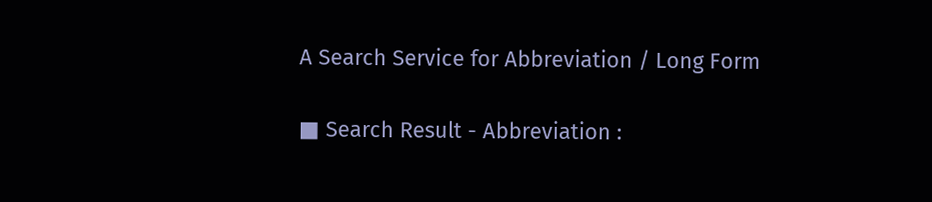A Search Service for Abbreviation / Long Form

■ Search Result - Abbreviation :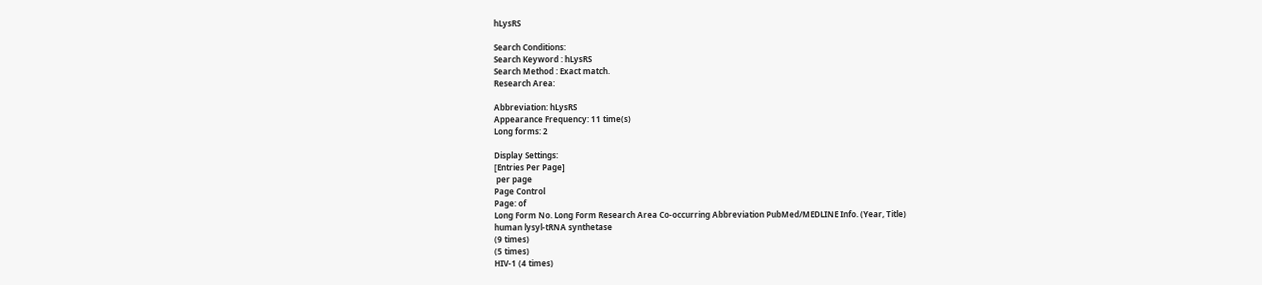hLysRS

Search Conditions:
Search Keyword : hLysRS
Search Method : Exact match.
Research Area:

Abbreviation: hLysRS
Appearance Frequency: 11 time(s)
Long forms: 2

Display Settings:
[Entries Per Page]
 per page
Page Control
Page: of
Long Form No. Long Form Research Area Co-occurring Abbreviation PubMed/MEDLINE Info. (Year, Title)
human lysyl-tRNA synthetase
(9 times)
(5 times)
HIV-1 (4 times)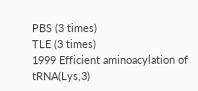PBS (3 times)
TLE (3 times)
1999 Efficient aminoacylation of tRNA(Lys,3)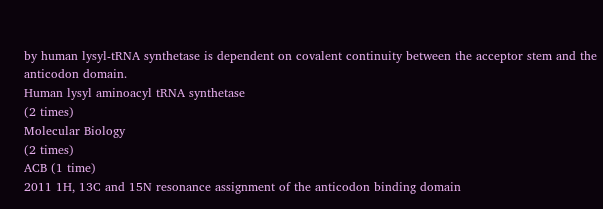by human lysyl-tRNA synthetase is dependent on covalent continuity between the acceptor stem and the anticodon domain.
Human lysyl aminoacyl tRNA synthetase
(2 times)
Molecular Biology
(2 times)
ACB (1 time)
2011 1H, 13C and 15N resonance assignment of the anticodon binding domain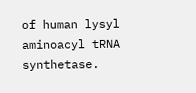of human lysyl aminoacyl tRNA synthetase.